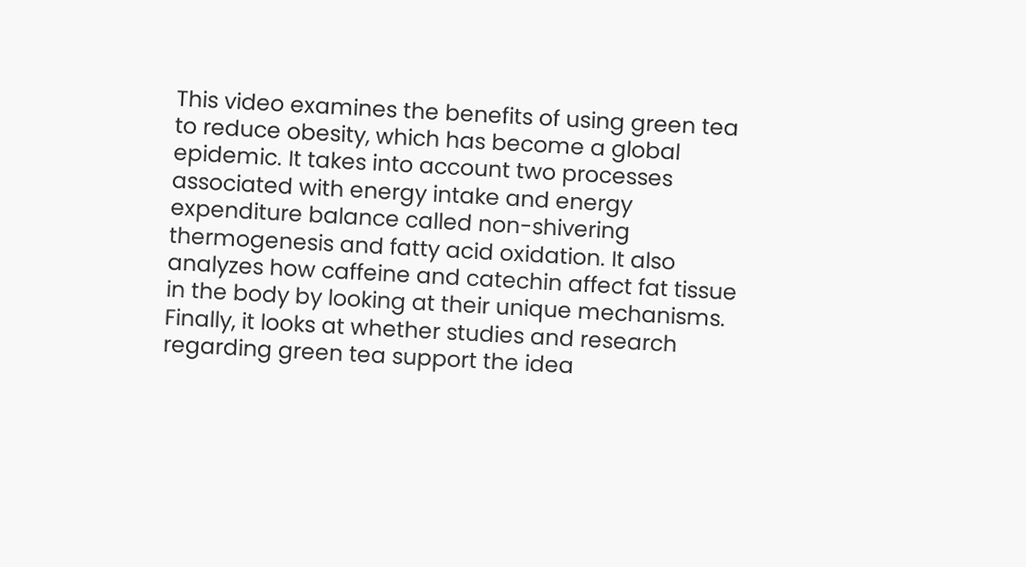This video examines the benefits of using green tea to reduce obesity, which has become a global epidemic. It takes into account two processes associated with energy intake and energy expenditure balance called non-shivering thermogenesis and fatty acid oxidation. It also analyzes how caffeine and catechin affect fat tissue in the body by looking at their unique mechanisms. Finally, it looks at whether studies and research regarding green tea support the idea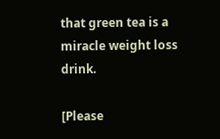that green tea is a miracle weight loss drink.

[Please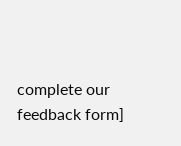complete our feedback form]